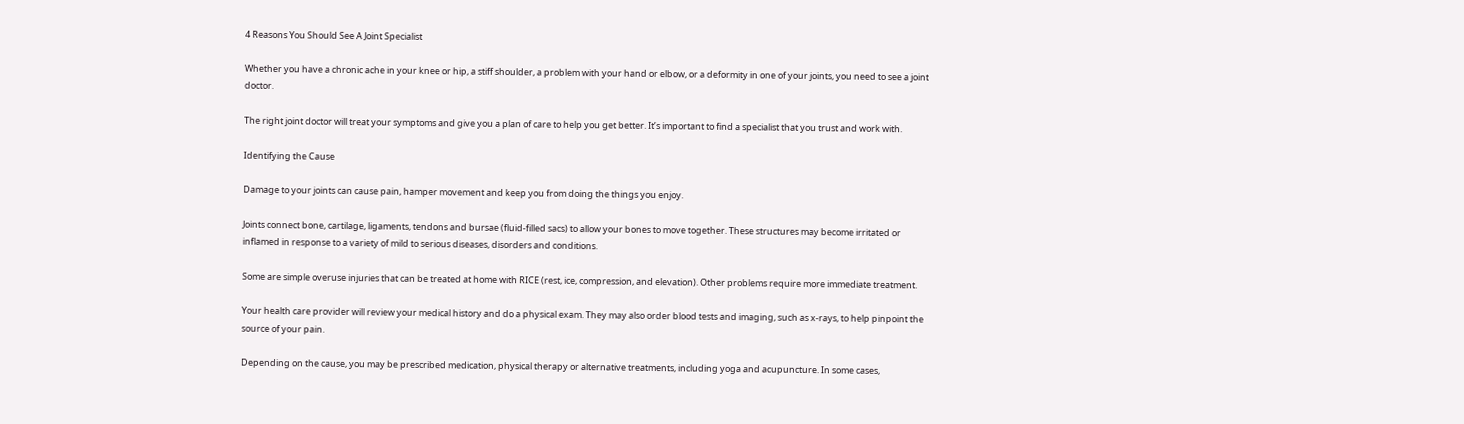4 Reasons You Should See A Joint Specialist

Whether you have a chronic ache in your knee or hip, a stiff shoulder, a problem with your hand or elbow, or a deformity in one of your joints, you need to see a joint doctor.

The right joint doctor will treat your symptoms and give you a plan of care to help you get better. It’s important to find a specialist that you trust and work with.

Identifying the Cause

Damage to your joints can cause pain, hamper movement and keep you from doing the things you enjoy.

Joints connect bone, cartilage, ligaments, tendons and bursae (fluid-filled sacs) to allow your bones to move together. These structures may become irritated or inflamed in response to a variety of mild to serious diseases, disorders and conditions.

Some are simple overuse injuries that can be treated at home with RICE (rest, ice, compression, and elevation). Other problems require more immediate treatment.

Your health care provider will review your medical history and do a physical exam. They may also order blood tests and imaging, such as x-rays, to help pinpoint the source of your pain.

Depending on the cause, you may be prescribed medication, physical therapy or alternative treatments, including yoga and acupuncture. In some cases,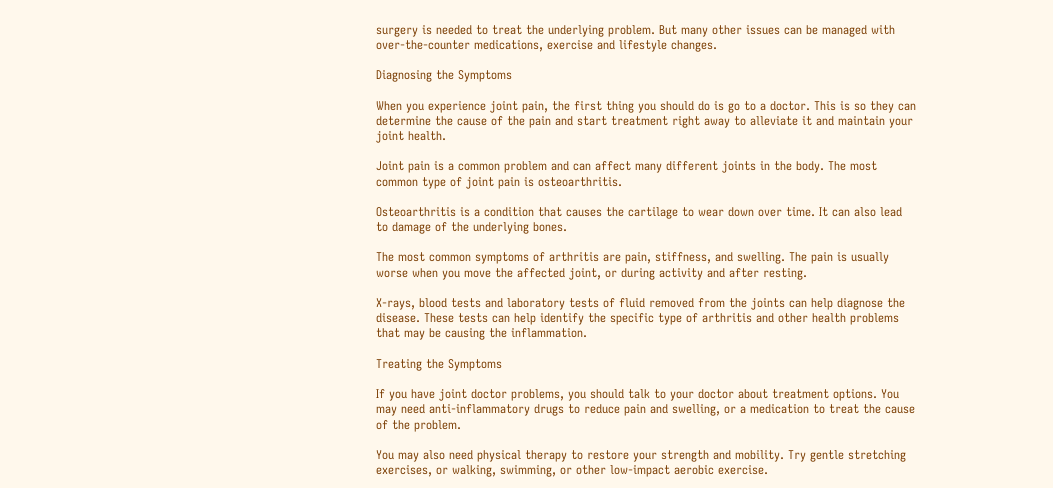surgery is needed to treat the underlying problem. But many other issues can be managed with over-the-counter medications, exercise and lifestyle changes.

Diagnosing the Symptoms

When you experience joint pain, the first thing you should do is go to a doctor. This is so they can determine the cause of the pain and start treatment right away to alleviate it and maintain your joint health.

Joint pain is a common problem and can affect many different joints in the body. The most common type of joint pain is osteoarthritis.

Osteoarthritis is a condition that causes the cartilage to wear down over time. It can also lead to damage of the underlying bones.

The most common symptoms of arthritis are pain, stiffness, and swelling. The pain is usually worse when you move the affected joint, or during activity and after resting.

X-rays, blood tests and laboratory tests of fluid removed from the joints can help diagnose the disease. These tests can help identify the specific type of arthritis and other health problems that may be causing the inflammation.

Treating the Symptoms

If you have joint doctor problems, you should talk to your doctor about treatment options. You may need anti-inflammatory drugs to reduce pain and swelling, or a medication to treat the cause of the problem.

You may also need physical therapy to restore your strength and mobility. Try gentle stretching exercises, or walking, swimming, or other low-impact aerobic exercise.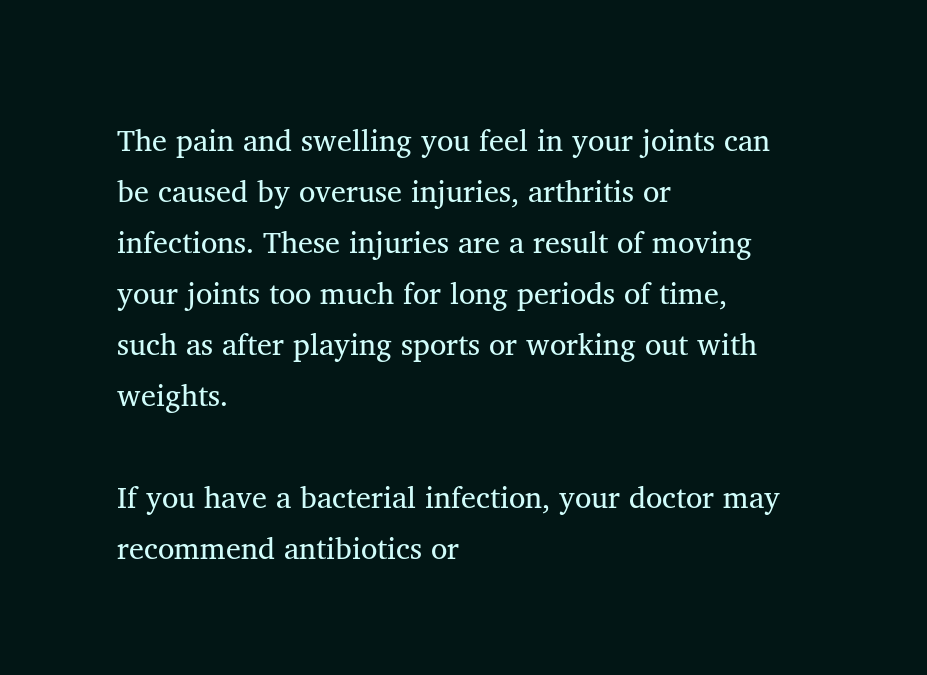The pain and swelling you feel in your joints can be caused by overuse injuries, arthritis or infections. These injuries are a result of moving your joints too much for long periods of time, such as after playing sports or working out with weights.

If you have a bacterial infection, your doctor may recommend antibiotics or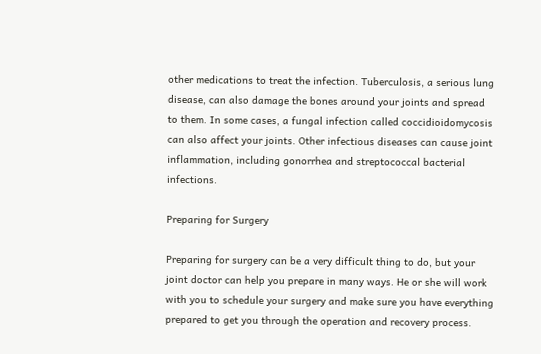other medications to treat the infection. Tuberculosis, a serious lung disease, can also damage the bones around your joints and spread to them. In some cases, a fungal infection called coccidioidomycosis can also affect your joints. Other infectious diseases can cause joint inflammation, including gonorrhea and streptococcal bacterial infections.

Preparing for Surgery

Preparing for surgery can be a very difficult thing to do, but your joint doctor can help you prepare in many ways. He or she will work with you to schedule your surgery and make sure you have everything prepared to get you through the operation and recovery process.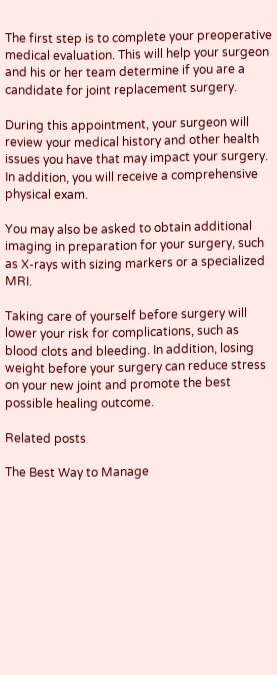The first step is to complete your preoperative medical evaluation. This will help your surgeon and his or her team determine if you are a candidate for joint replacement surgery.

During this appointment, your surgeon will review your medical history and other health issues you have that may impact your surgery. In addition, you will receive a comprehensive physical exam.

You may also be asked to obtain additional imaging in preparation for your surgery, such as X-rays with sizing markers or a specialized MRI.

Taking care of yourself before surgery will lower your risk for complications, such as blood clots and bleeding. In addition, losing weight before your surgery can reduce stress on your new joint and promote the best possible healing outcome.

Related posts

The Best Way to Manage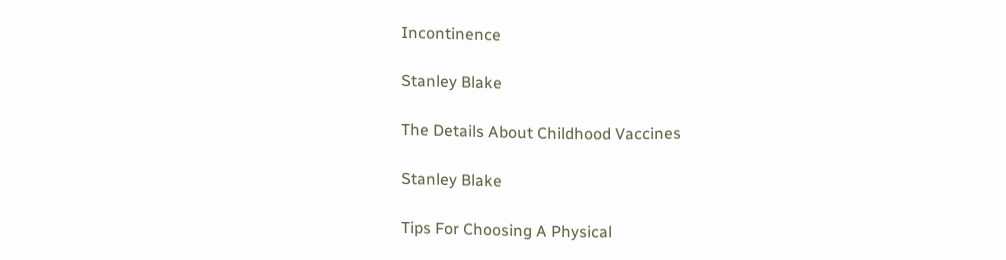Incontinence

Stanley Blake

The Details About Childhood Vaccines

Stanley Blake

Tips For Choosing A Physical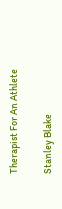Therapist For An Athlete

Stanley Blake